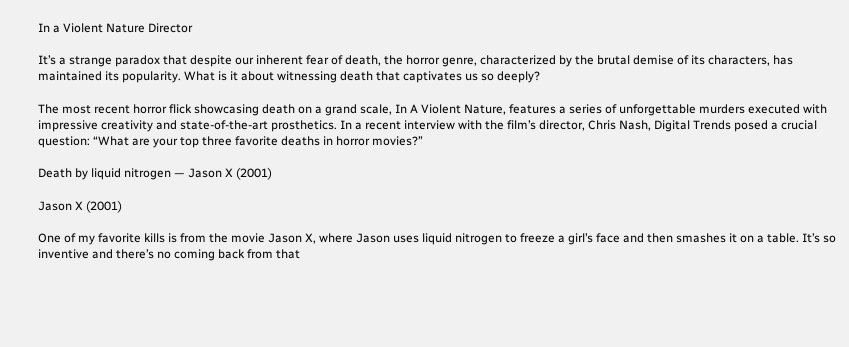In a Violent Nature Director

It’s a strange paradox that despite our inherent fear of death, the horror genre, characterized by the brutal demise of its characters, has maintained its popularity. What is it about witnessing death that captivates us so deeply?

The most recent horror flick showcasing death on a grand scale, In A Violent Nature, features a series of unforgettable murders executed with impressive creativity and state-of-the-art prosthetics. In a recent interview with the film’s director, Chris Nash, Digital Trends posed a crucial question: “What are your top three favorite deaths in horror movies?”

Death by liquid nitrogen — Jason X (2001)

Jason X (2001)

One of my favorite kills is from the movie Jason X, where Jason uses liquid nitrogen to freeze a girl’s face and then smashes it on a table. It’s so inventive and there’s no coming back from that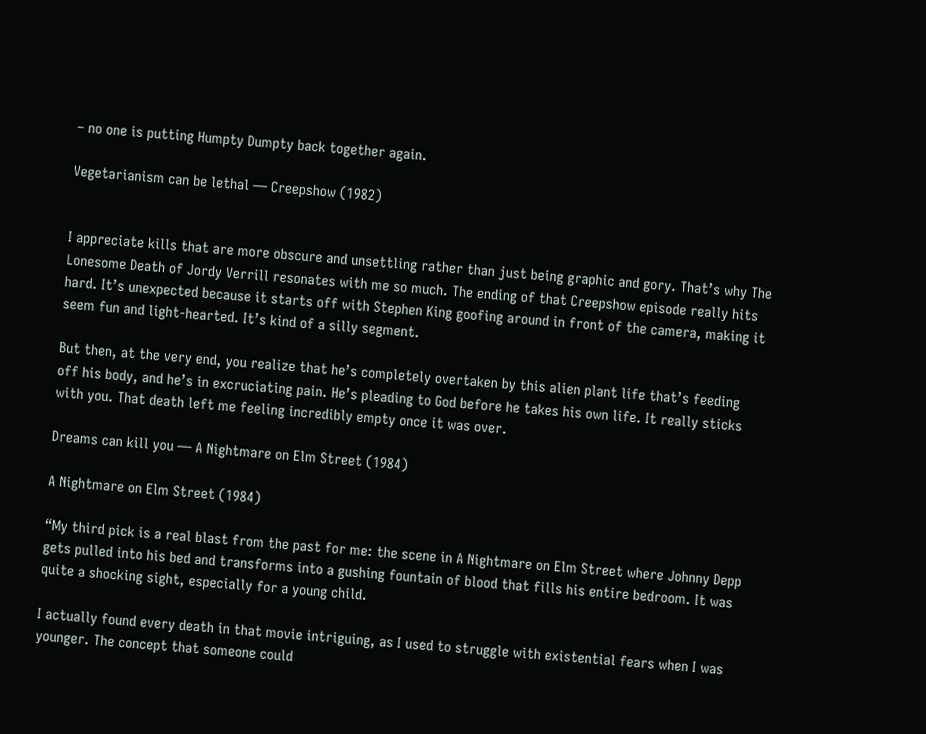– no one is putting Humpty Dumpty back together again.

Vegetarianism can be lethal — Creepshow (1982)


I appreciate kills that are more obscure and unsettling rather than just being graphic and gory. That’s why The Lonesome Death of Jordy Verrill resonates with me so much. The ending of that Creepshow episode really hits hard. It’s unexpected because it starts off with Stephen King goofing around in front of the camera, making it seem fun and light-hearted. It’s kind of a silly segment.

But then, at the very end, you realize that he’s completely overtaken by this alien plant life that’s feeding off his body, and he’s in excruciating pain. He’s pleading to God before he takes his own life. It really sticks with you. That death left me feeling incredibly empty once it was over.

Dreams can kill you — A Nightmare on Elm Street (1984)

A Nightmare on Elm Street (1984)

“My third pick is a real blast from the past for me: the scene in A Nightmare on Elm Street where Johnny Depp gets pulled into his bed and transforms into a gushing fountain of blood that fills his entire bedroom. It was quite a shocking sight, especially for a young child.

I actually found every death in that movie intriguing, as I used to struggle with existential fears when I was younger. The concept that someone could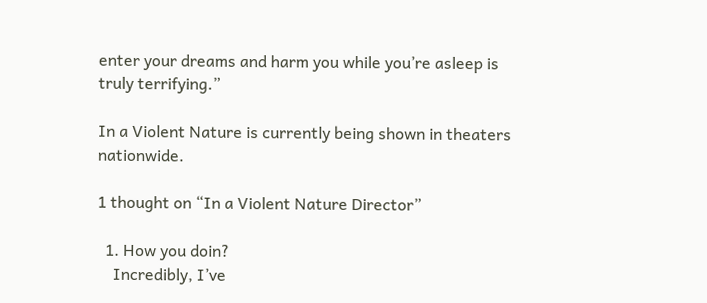enter your dreams and harm you while you’re asleep is truly terrifying.”

In a Violent Nature is currently being shown in theaters nationwide.

1 thought on “In a Violent Nature Director”

  1. How you doin?
    Incredibly, I’ve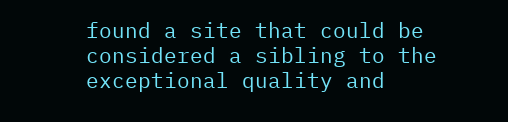found a site that could be considered a sibling to the exceptional quality and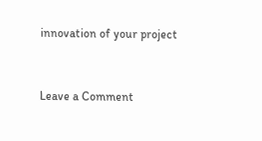innovation of your project


Leave a Comment